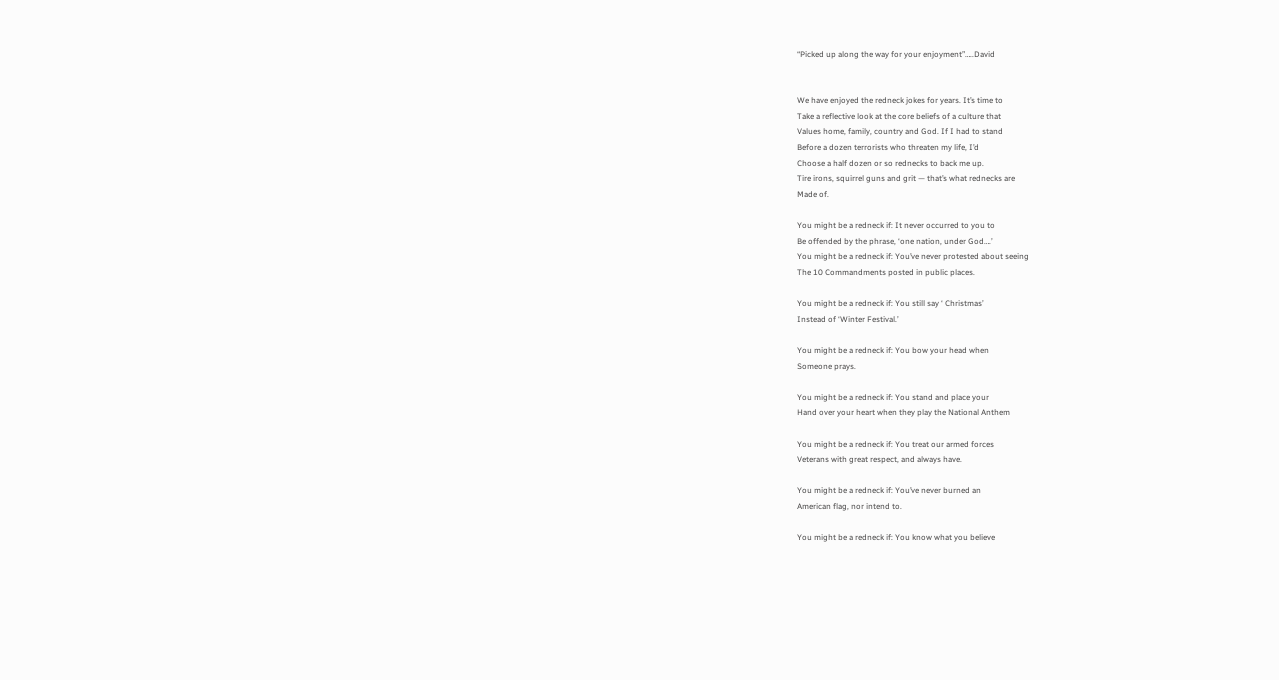“Picked up along the way for your enjoyment”…..David


We have enjoyed the redneck jokes for years. It’s time to
Take a reflective look at the core beliefs of a culture that
Values home, family, country and God. If I had to stand
Before a dozen terrorists who threaten my life, I’d
Choose a half dozen or so rednecks to back me up.
Tire irons, squirrel guns and grit — that’s what rednecks are
Made of.

You might be a redneck if: It never occurred to you to
Be offended by the phrase, ‘one nation, under God….’
You might be a redneck if: You’ve never protested about seeing
The 10 Commandments posted in public places.

You might be a redneck if: You still say ‘ Christmas’
Instead of ‘Winter Festival.’

You might be a redneck if: You bow your head when
Someone prays.

You might be a redneck if: You stand and place your
Hand over your heart when they play the National Anthem

You might be a redneck if: You treat our armed forces
Veterans with great respect, and always have.

You might be a redneck if: You’ve never burned an
American flag, nor intend to.

You might be a redneck if: You know what you believe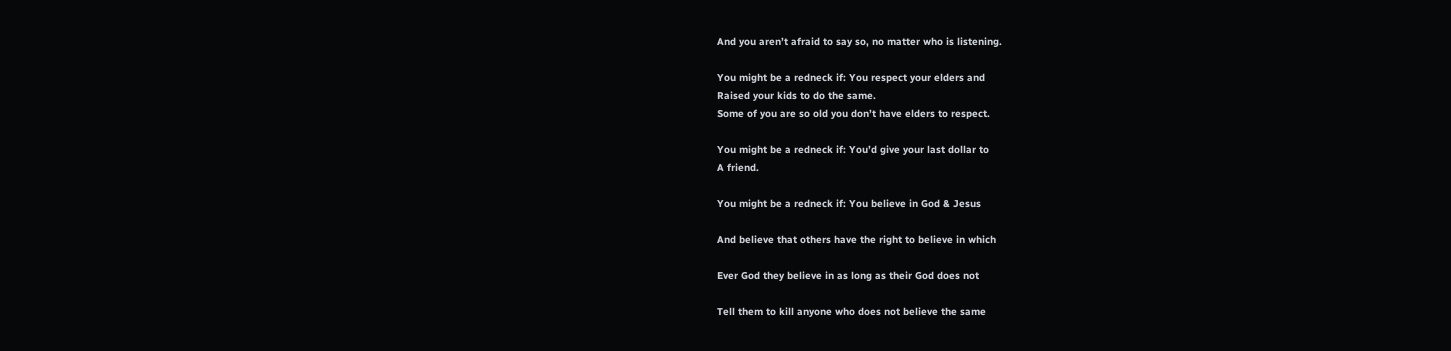And you aren’t afraid to say so, no matter who is listening.

You might be a redneck if: You respect your elders and
Raised your kids to do the same.
Some of you are so old you don’t have elders to respect.

You might be a redneck if: You’d give your last dollar to
A friend.

You might be a redneck if: You believe in God & Jesus

And believe that others have the right to believe in which

Ever God they believe in as long as their God does not

Tell them to kill anyone who does not believe the same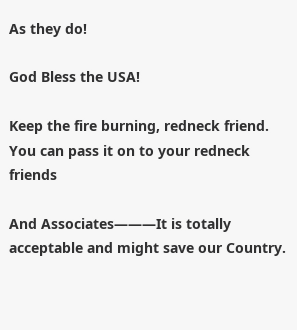As they do!

God Bless the USA!

Keep the fire burning, redneck friend. You can pass it on to your redneck friends

And Associates———It is totally acceptable and might save our Country.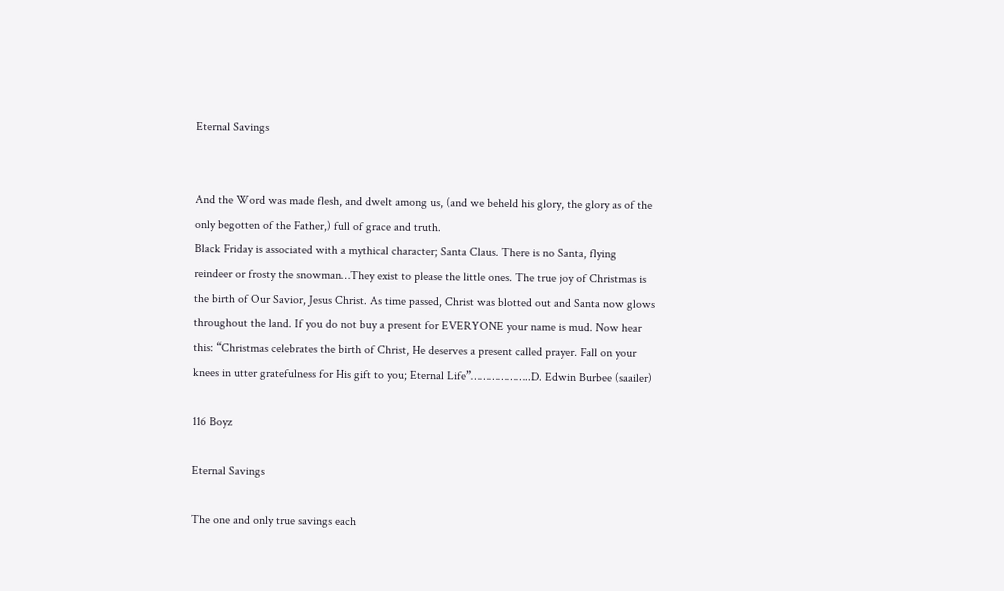Eternal Savings


And the Word was made flesh, and dwelt among us, (and we beheld his glory, the glory as of the only begotten of the Father,) full of grace and truth.
Black Friday is associated with a mythical character; Santa Claus. There is no Santa, flying reindeer or frosty the snowman…They exist to please the little ones. The true joy of Christmas is the birth of Our Savior, Jesus Christ. As time passed, Christ was blotted out and Santa now glows throughout the land. If you do not buy a present for EVERYONE your name is mud. Now hear this: “Christmas celebrates the birth of Christ, He deserves a present called prayer. Fall on your knees in utter gratefulness for His gift to you; Eternal Life”………………..D. Edwin Burbee (saailer)

116 Boyz

Eternal Savings

The one and only true savings each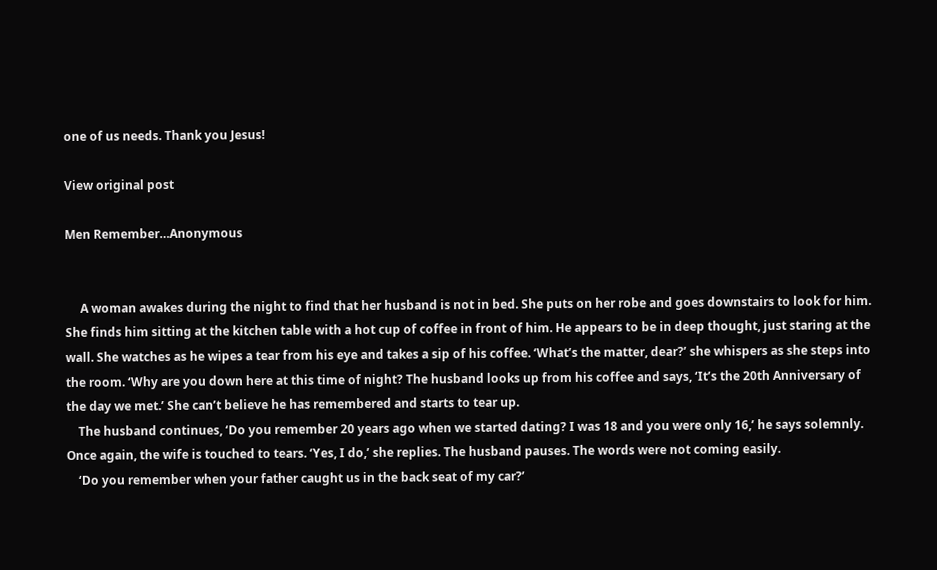one of us needs. Thank you Jesus!

View original post

Men Remember…Anonymous


     A woman awakes during the night to find that her husband is not in bed. She puts on her robe and goes downstairs to look for him. She finds him sitting at the kitchen table with a hot cup of coffee in front of him. He appears to be in deep thought, just staring at the wall. She watches as he wipes a tear from his eye and takes a sip of his coffee. ‘What’s the matter, dear?’ she whispers as she steps into the room. ‘Why are you down here at this time of night? The husband looks up from his coffee and says, ‘It’s the 20th Anniversary of the day we met.’ She can’t believe he has remembered and starts to tear up.
    The husband continues, ‘Do you remember 20 years ago when we started dating? I was 18 and you were only 16,’ he says solemnly. Once again, the wife is touched to tears. ‘Yes, I do,’ she replies. The husband pauses. The words were not coming easily.
    ‘Do you remember when your father caught us in the back seat of my car?’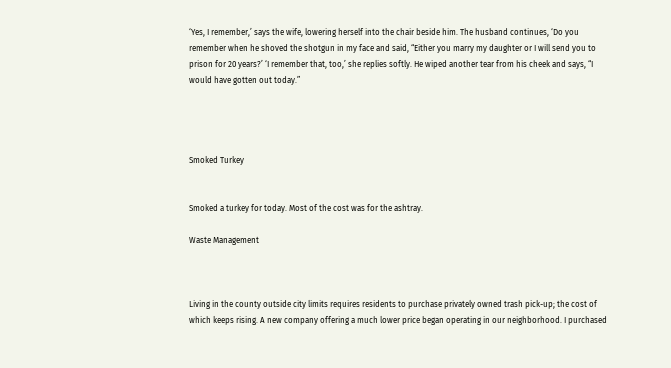‘Yes, I remember,’ says the wife, lowering herself into the chair beside him. The husband continues, ‘Do you remember when he shoved the shotgun in my face and said, “Either you marry my daughter or I will send you to prison for 20 years?’ ‘I remember that, too,’ she replies softly. He wiped another tear from his cheek and says, “I would have gotten out today.”




Smoked Turkey


Smoked a turkey for today. Most of the cost was for the ashtray.

Waste Management



Living in the county outside city limits requires residents to purchase privately owned trash pick-up; the cost of which keeps rising. A new company offering a much lower price began operating in our neighborhood. I purchased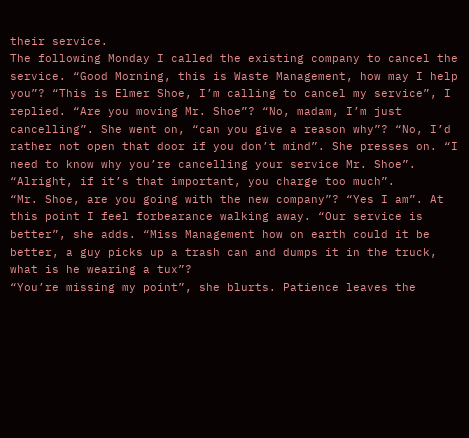their service.
The following Monday I called the existing company to cancel the service. “Good Morning, this is Waste Management, how may I help you”? “This is Elmer Shoe, I’m calling to cancel my service”, I replied. “Are you moving Mr. Shoe”? “No, madam, I’m just cancelling”. She went on, “can you give a reason why”? “No, I’d rather not open that door if you don’t mind”. She presses on. “I need to know why you’re cancelling your service Mr. Shoe”. “Alright, if it’s that important, you charge too much”.
“Mr. Shoe, are you going with the new company”? “Yes I am”. At this point I feel forbearance walking away. “Our service is better”, she adds. “Miss Management how on earth could it be better, a guy picks up a trash can and dumps it in the truck, what is he wearing a tux”?
“You’re missing my point”, she blurts. Patience leaves the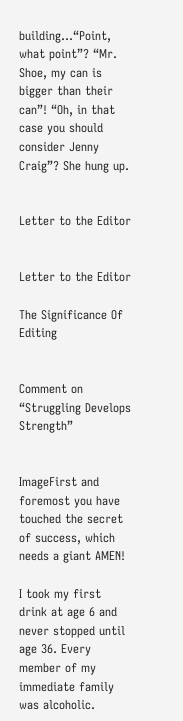building…“Point, what point”? “Mr. Shoe, my can is bigger than their can”! “Oh, in that case you should consider Jenny Craig”? She hung up.


Letter to the Editor


Letter to the Editor

The Significance Of Editing


Comment on “Struggling Develops Strength”


ImageFirst and foremost you have touched the secret of success, which needs a giant AMEN!

I took my first drink at age 6 and never stopped until age 36. Every member of my immediate family was alcoholic.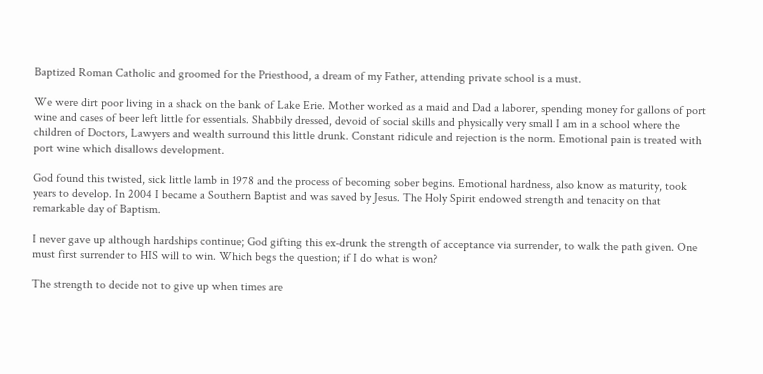Baptized Roman Catholic and groomed for the Priesthood, a dream of my Father, attending private school is a must.

We were dirt poor living in a shack on the bank of Lake Erie. Mother worked as a maid and Dad a laborer, spending money for gallons of port wine and cases of beer left little for essentials. Shabbily dressed, devoid of social skills and physically very small I am in a school where the children of Doctors, Lawyers and wealth surround this little drunk. Constant ridicule and rejection is the norm. Emotional pain is treated with port wine which disallows development.

God found this twisted, sick little lamb in 1978 and the process of becoming sober begins. Emotional hardness, also know as maturity, took years to develop. In 2004 I became a Southern Baptist and was saved by Jesus. The Holy Spirit endowed strength and tenacity on that remarkable day of Baptism.

I never gave up although hardships continue; God gifting this ex-drunk the strength of acceptance via surrender, to walk the path given. One must first surrender to HIS will to win. Which begs the question; if I do what is won?

The strength to decide not to give up when times are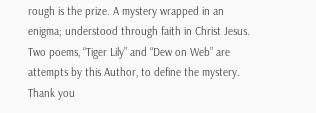rough is the prize. A mystery wrapped in an enigma; understood through faith in Christ Jesus. Two poems, “Tiger Lily” and “Dew on Web” are attempts by this Author, to define the mystery.
Thank you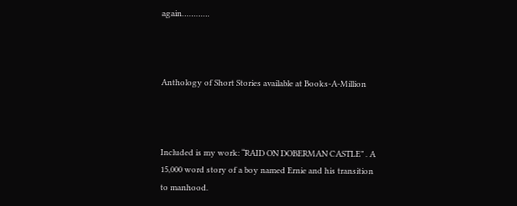again…………



Anthology of Short Stories available at Books-A-Million



Included is my work: “RAID ON DOBERMAN CASTLE” . A 15,000 word story of a boy named Ernie and his transition to manhood.